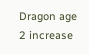Dragon age 2 increase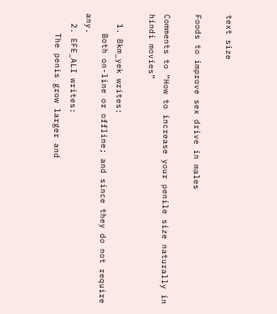text size

Foods to improve sex drive in males

Comments to “How to increase your penile size naturally in hindi movies”

  1. 8km_yek writes:
    Both on-line or offline; and since they do not require any.
  2. EFE_ALI writes:
    The penis grow larger and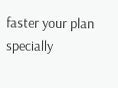faster your plan specially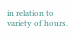in relation to variety of hours.